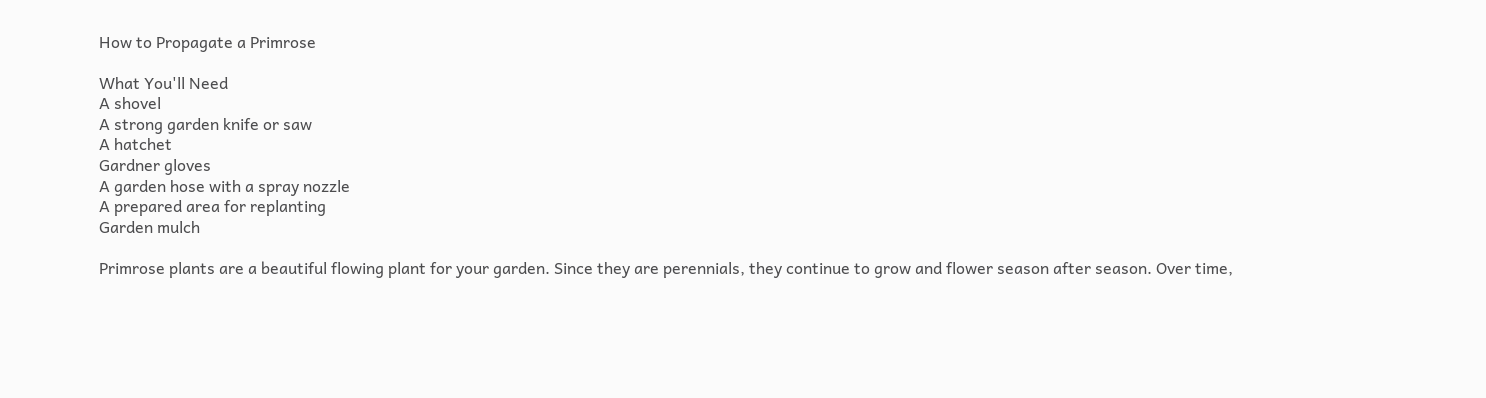How to Propagate a Primrose

What You'll Need
A shovel
A strong garden knife or saw
A hatchet
Gardner gloves
A garden hose with a spray nozzle
A prepared area for replanting
Garden mulch

Primrose plants are a beautiful flowing plant for your garden. Since they are perennials, they continue to grow and flower season after season. Over time,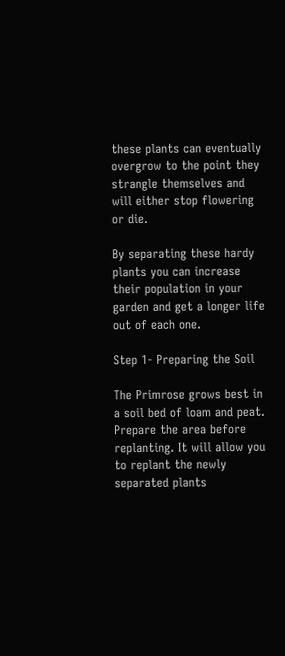these plants can eventually overgrow to the point they strangle themselves and will either stop flowering or die.

By separating these hardy plants you can increase their population in your garden and get a longer life out of each one.

Step 1- Preparing the Soil

The Primrose grows best in a soil bed of loam and peat. Prepare the area before replanting. It will allow you to replant the newly separated plants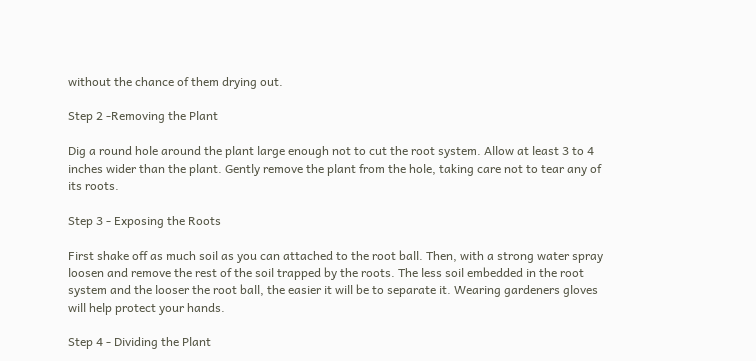without the chance of them drying out.

Step 2 -Removing the Plant

Dig a round hole around the plant large enough not to cut the root system. Allow at least 3 to 4 inches wider than the plant. Gently remove the plant from the hole, taking care not to tear any of its roots.

Step 3 - Exposing the Roots

First shake off as much soil as you can attached to the root ball. Then, with a strong water spray loosen and remove the rest of the soil trapped by the roots. The less soil embedded in the root system and the looser the root ball, the easier it will be to separate it. Wearing gardeners gloves will help protect your hands.

Step 4 - Dividing the Plant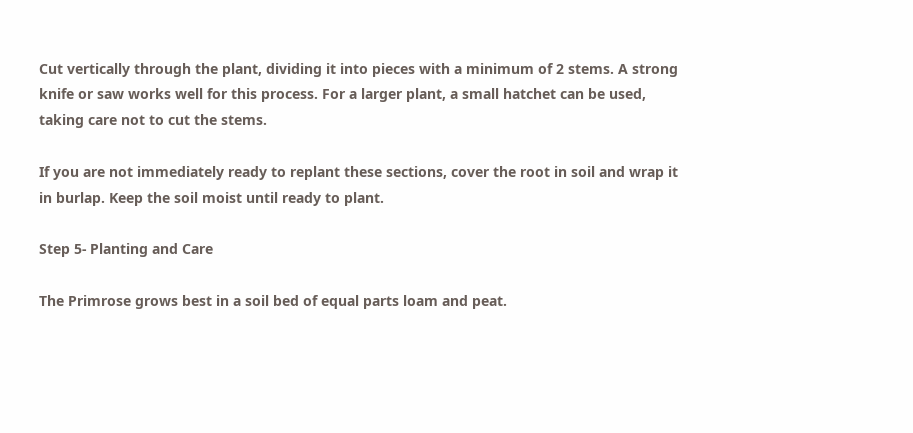Cut vertically through the plant, dividing it into pieces with a minimum of 2 stems. A strong knife or saw works well for this process. For a larger plant, a small hatchet can be used, taking care not to cut the stems.

If you are not immediately ready to replant these sections, cover the root in soil and wrap it in burlap. Keep the soil moist until ready to plant.

Step 5- Planting and Care

The Primrose grows best in a soil bed of equal parts loam and peat.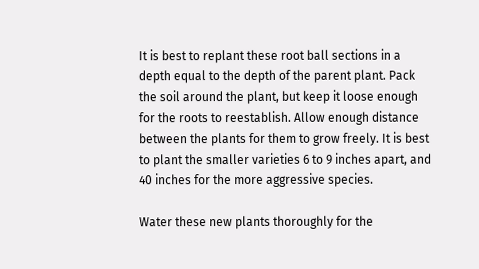It is best to replant these root ball sections in a depth equal to the depth of the parent plant. Pack the soil around the plant, but keep it loose enough for the roots to reestablish. Allow enough distance between the plants for them to grow freely. It is best to plant the smaller varieties 6 to 9 inches apart, and 40 inches for the more aggressive species.

Water these new plants thoroughly for the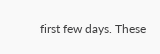first few days. These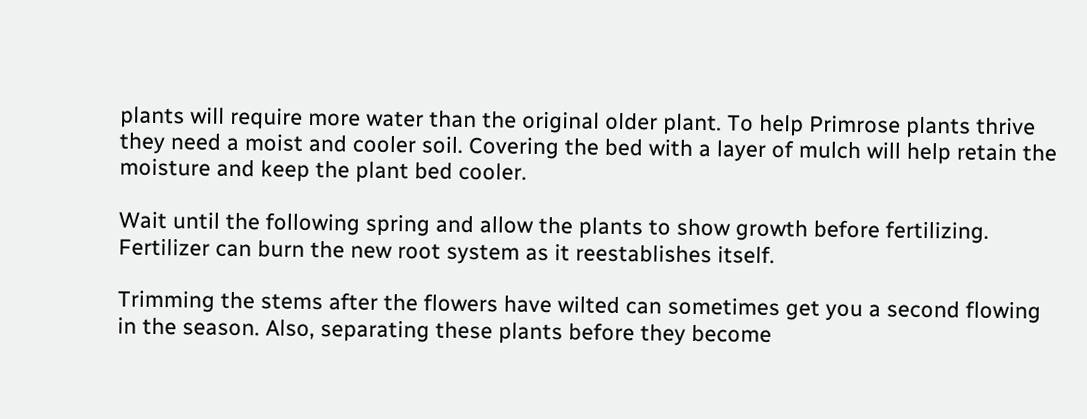plants will require more water than the original older plant. To help Primrose plants thrive they need a moist and cooler soil. Covering the bed with a layer of mulch will help retain the moisture and keep the plant bed cooler.

Wait until the following spring and allow the plants to show growth before fertilizing. Fertilizer can burn the new root system as it reestablishes itself.

Trimming the stems after the flowers have wilted can sometimes get you a second flowing in the season. Also, separating these plants before they become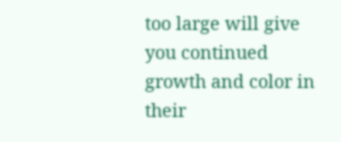too large will give you continued growth and color in their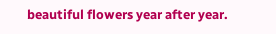beautiful flowers year after year.